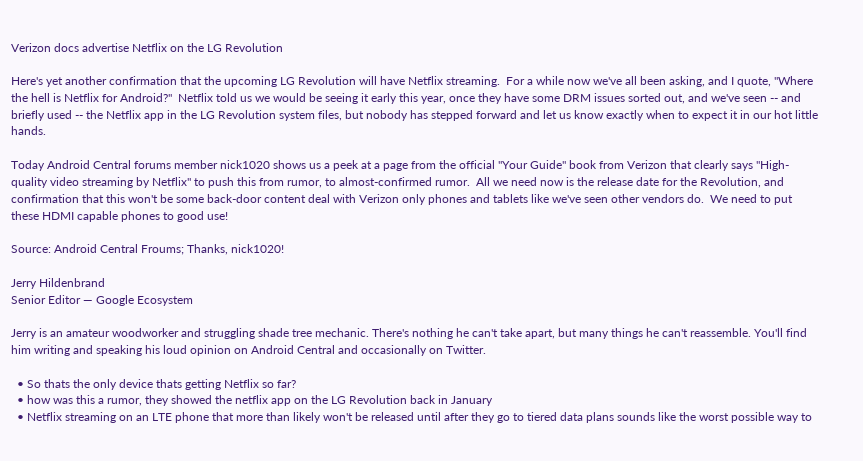Verizon docs advertise Netflix on the LG Revolution

Here's yet another confirmation that the upcoming LG Revolution will have Netflix streaming.  For a while now we've all been asking, and I quote, "Where the hell is Netflix for Android?"  Netflix told us we would be seeing it early this year, once they have some DRM issues sorted out, and we've seen -- and briefly used -- the Netflix app in the LG Revolution system files, but nobody has stepped forward and let us know exactly when to expect it in our hot little hands.

Today Android Central forums member nick1020 shows us a peek at a page from the official "Your Guide" book from Verizon that clearly says "High-quality video streaming by Netflix" to push this from rumor, to almost-confirmed rumor.  All we need now is the release date for the Revolution, and confirmation that this won't be some back-door content deal with Verizon only phones and tablets like we've seen other vendors do.  We need to put these HDMI capable phones to good use!

Source: Android Central Froums; Thanks, nick1020!

Jerry Hildenbrand
Senior Editor — Google Ecosystem

Jerry is an amateur woodworker and struggling shade tree mechanic. There's nothing he can't take apart, but many things he can't reassemble. You'll find him writing and speaking his loud opinion on Android Central and occasionally on Twitter.

  • So thats the only device thats getting Netflix so far?
  • how was this a rumor, they showed the netflix app on the LG Revolution back in January
  • Netflix streaming on an LTE phone that more than likely won't be released until after they go to tiered data plans sounds like the worst possible way to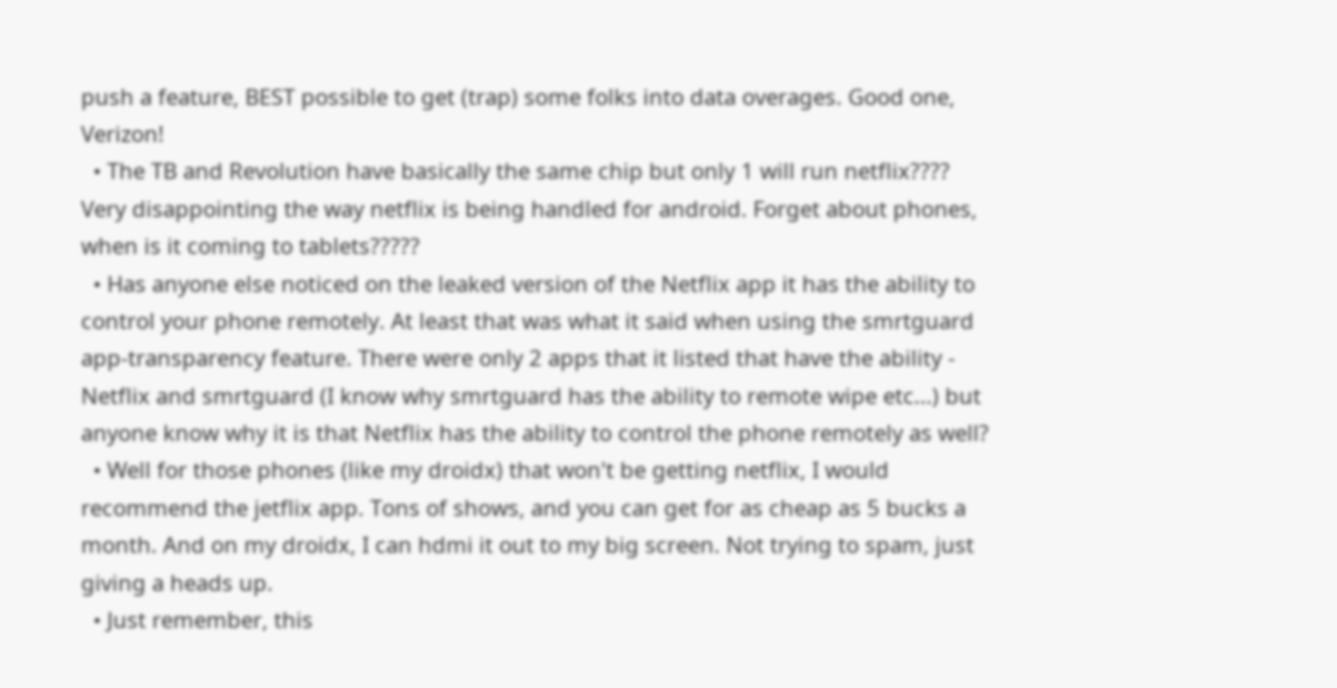push a feature, BEST possible to get (trap) some folks into data overages. Good one, Verizon!
  • The TB and Revolution have basically the same chip but only 1 will run netflix???? Very disappointing the way netflix is being handled for android. Forget about phones, when is it coming to tablets?????
  • Has anyone else noticed on the leaked version of the Netflix app it has the ability to control your phone remotely. At least that was what it said when using the smrtguard app-transparency feature. There were only 2 apps that it listed that have the ability - Netflix and smrtguard (I know why smrtguard has the ability to remote wipe etc...) but anyone know why it is that Netflix has the ability to control the phone remotely as well?
  • Well for those phones (like my droidx) that won't be getting netflix, I would recommend the jetflix app. Tons of shows, and you can get for as cheap as 5 bucks a month. And on my droidx, I can hdmi it out to my big screen. Not trying to spam, just giving a heads up.
  • Just remember, this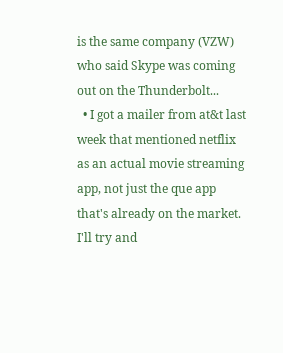is the same company (VZW) who said Skype was coming out on the Thunderbolt...
  • I got a mailer from at&t last week that mentioned netflix as an actual movie streaming app, not just the que app that's already on the market. I'll try and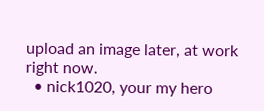upload an image later, at work right now.
  • nick1020, your my hero